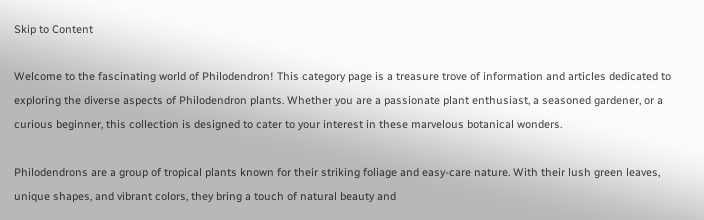Skip to Content

Welcome to the fascinating world of Philodendron! This category page is a treasure trove of information and articles dedicated to exploring the diverse aspects of Philodendron plants. Whether you are a passionate plant enthusiast, a seasoned gardener, or a curious beginner, this collection is designed to cater to your interest in these marvelous botanical wonders.

Philodendrons are a group of tropical plants known for their striking foliage and easy-care nature. With their lush green leaves, unique shapes, and vibrant colors, they bring a touch of natural beauty and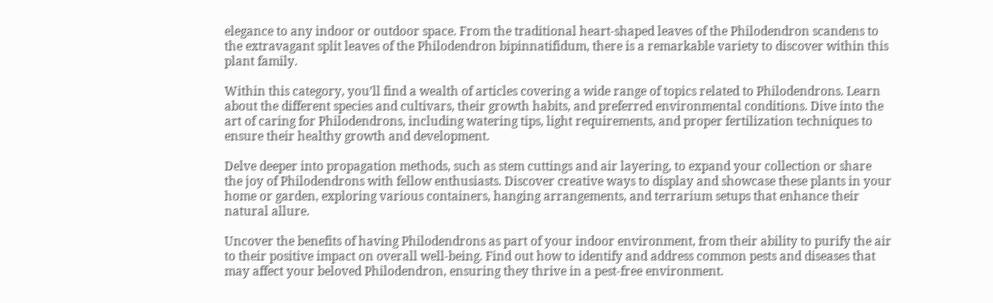elegance to any indoor or outdoor space. From the traditional heart-shaped leaves of the Philodendron scandens to the extravagant split leaves of the Philodendron bipinnatifidum, there is a remarkable variety to discover within this plant family.

Within this category, you’ll find a wealth of articles covering a wide range of topics related to Philodendrons. Learn about the different species and cultivars, their growth habits, and preferred environmental conditions. Dive into the art of caring for Philodendrons, including watering tips, light requirements, and proper fertilization techniques to ensure their healthy growth and development.

Delve deeper into propagation methods, such as stem cuttings and air layering, to expand your collection or share the joy of Philodendrons with fellow enthusiasts. Discover creative ways to display and showcase these plants in your home or garden, exploring various containers, hanging arrangements, and terrarium setups that enhance their natural allure.

Uncover the benefits of having Philodendrons as part of your indoor environment, from their ability to purify the air to their positive impact on overall well-being. Find out how to identify and address common pests and diseases that may affect your beloved Philodendron, ensuring they thrive in a pest-free environment.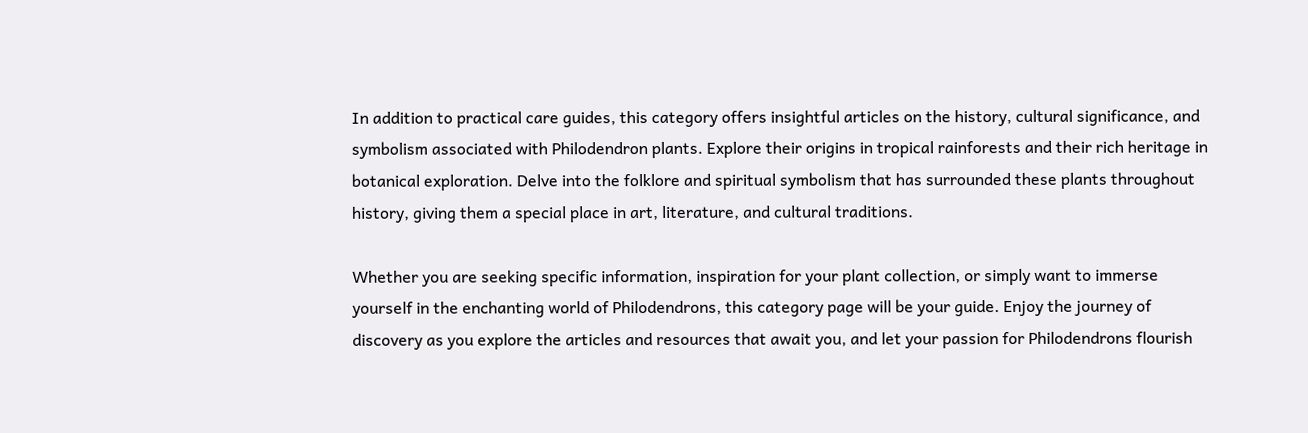In addition to practical care guides, this category offers insightful articles on the history, cultural significance, and symbolism associated with Philodendron plants. Explore their origins in tropical rainforests and their rich heritage in botanical exploration. Delve into the folklore and spiritual symbolism that has surrounded these plants throughout history, giving them a special place in art, literature, and cultural traditions.

Whether you are seeking specific information, inspiration for your plant collection, or simply want to immerse yourself in the enchanting world of Philodendrons, this category page will be your guide. Enjoy the journey of discovery as you explore the articles and resources that await you, and let your passion for Philodendrons flourish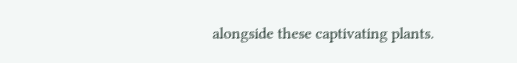alongside these captivating plants.